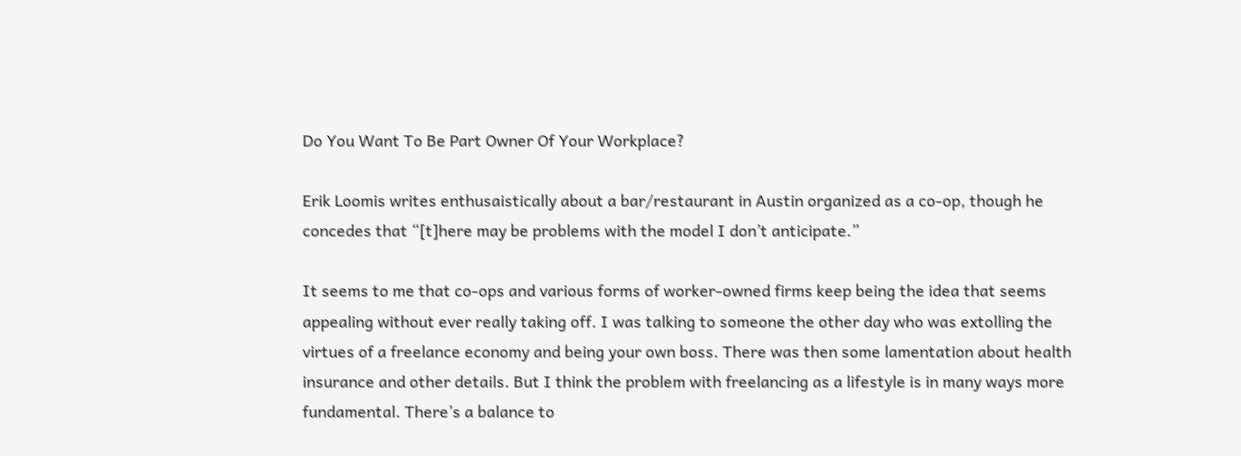Do You Want To Be Part Owner Of Your Workplace?

Erik Loomis writes enthusaistically about a bar/restaurant in Austin organized as a co-op, though he concedes that “[t]here may be problems with the model I don’t anticipate.”

It seems to me that co-ops and various forms of worker-owned firms keep being the idea that seems appealing without ever really taking off. I was talking to someone the other day who was extolling the virtues of a freelance economy and being your own boss. There was then some lamentation about health insurance and other details. But I think the problem with freelancing as a lifestyle is in many ways more fundamental. There’s a balance to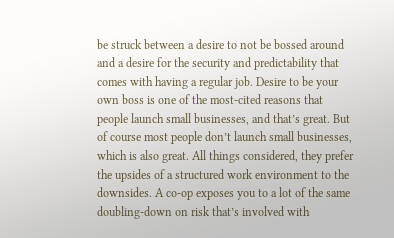be struck between a desire to not be bossed around and a desire for the security and predictability that comes with having a regular job. Desire to be your own boss is one of the most-cited reasons that people launch small businesses, and that’s great. But of course most people don’t launch small businesses, which is also great. All things considered, they prefer the upsides of a structured work environment to the downsides. A co-op exposes you to a lot of the same doubling-down on risk that’s involved with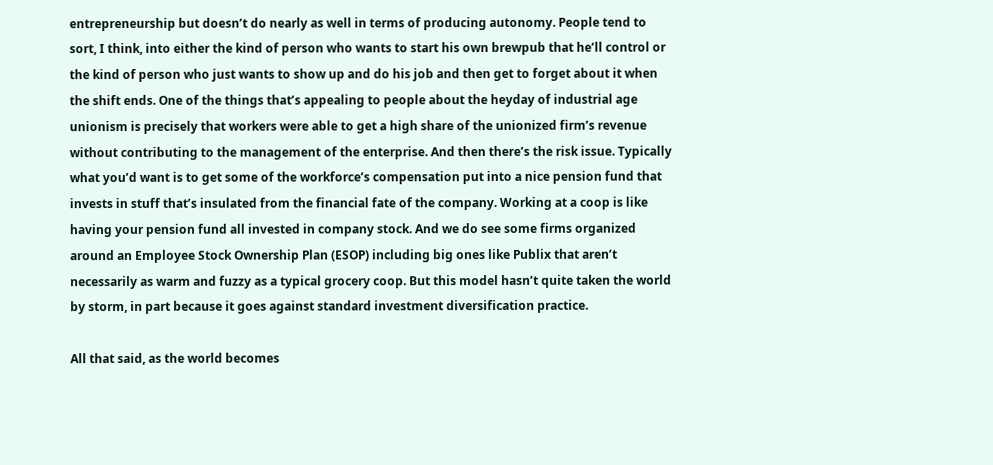entrepreneurship but doesn’t do nearly as well in terms of producing autonomy. People tend to sort, I think, into either the kind of person who wants to start his own brewpub that he’ll control or the kind of person who just wants to show up and do his job and then get to forget about it when the shift ends. One of the things that’s appealing to people about the heyday of industrial age unionism is precisely that workers were able to get a high share of the unionized firm’s revenue without contributing to the management of the enterprise. And then there’s the risk issue. Typically what you’d want is to get some of the workforce’s compensation put into a nice pension fund that invests in stuff that’s insulated from the financial fate of the company. Working at a coop is like having your pension fund all invested in company stock. And we do see some firms organized around an Employee Stock Ownership Plan (ESOP) including big ones like Publix that aren’t necessarily as warm and fuzzy as a typical grocery coop. But this model hasn’t quite taken the world by storm, in part because it goes against standard investment diversification practice.

All that said, as the world becomes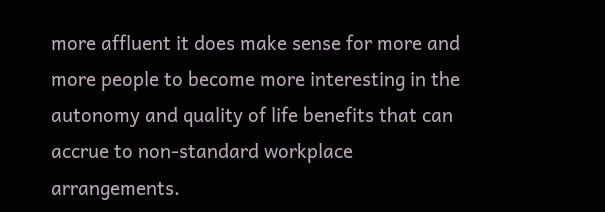more affluent it does make sense for more and more people to become more interesting in the autonomy and quality of life benefits that can accrue to non-standard workplace arrangements.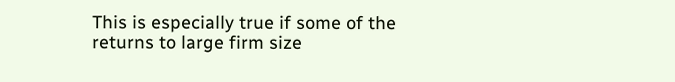This is especially true if some of the returns to large firm size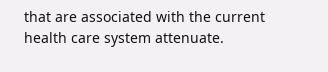that are associated with the current health care system attenuate.